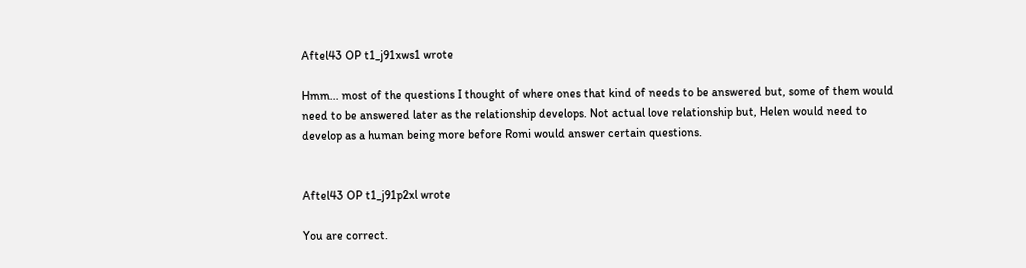Aftel43 OP t1_j91xws1 wrote

Hmm... most of the questions I thought of where ones that kind of needs to be answered but, some of them would need to be answered later as the relationship develops. Not actual love relationship but, Helen would need to develop as a human being more before Romi would answer certain questions.


Aftel43 OP t1_j91p2xl wrote

You are correct.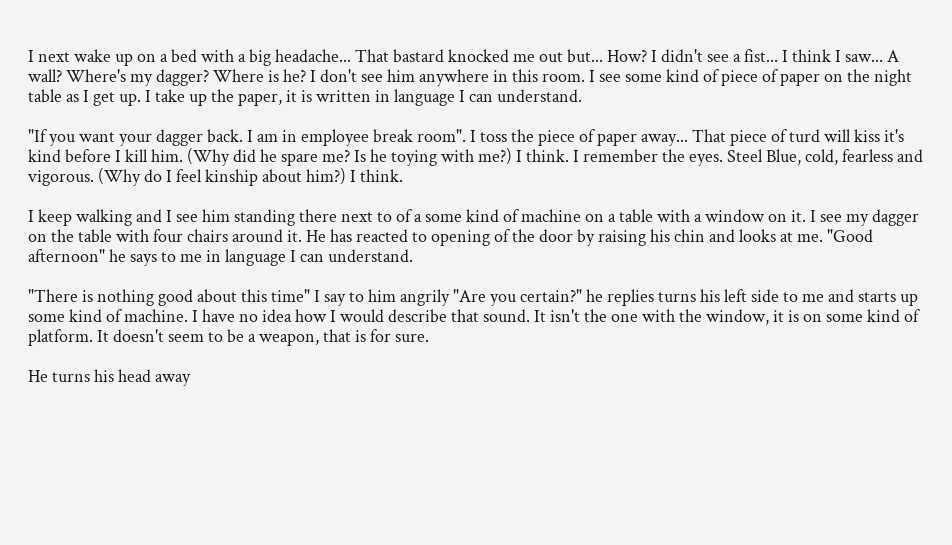I next wake up on a bed with a big headache... That bastard knocked me out but... How? I didn't see a fist... I think I saw... A wall? Where's my dagger? Where is he? I don't see him anywhere in this room. I see some kind of piece of paper on the night table as I get up. I take up the paper, it is written in language I can understand.

"If you want your dagger back. I am in employee break room". I toss the piece of paper away... That piece of turd will kiss it's kind before I kill him. (Why did he spare me? Is he toying with me?) I think. I remember the eyes. Steel Blue, cold, fearless and vigorous. (Why do I feel kinship about him?) I think.

I keep walking and I see him standing there next to of a some kind of machine on a table with a window on it. I see my dagger on the table with four chairs around it. He has reacted to opening of the door by raising his chin and looks at me. "Good afternoon" he says to me in language I can understand.

"There is nothing good about this time" I say to him angrily "Are you certain?" he replies turns his left side to me and starts up some kind of machine. I have no idea how I would describe that sound. It isn't the one with the window, it is on some kind of platform. It doesn't seem to be a weapon, that is for sure.

He turns his head away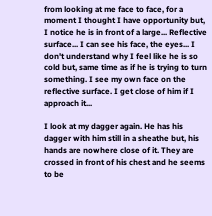from looking at me face to face, for a moment I thought I have opportunity but, I notice he is in front of a large... Reflective surface... I can see his face, the eyes... I don't understand why I feel like he is so cold but, same time as if he is trying to turn something. I see my own face on the reflective surface. I get close of him if I approach it...

I look at my dagger again. He has his dagger with him still in a sheathe but, his hands are nowhere close of it. They are crossed in front of his chest and he seems to be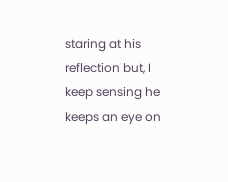staring at his reflection but, I keep sensing he keeps an eye on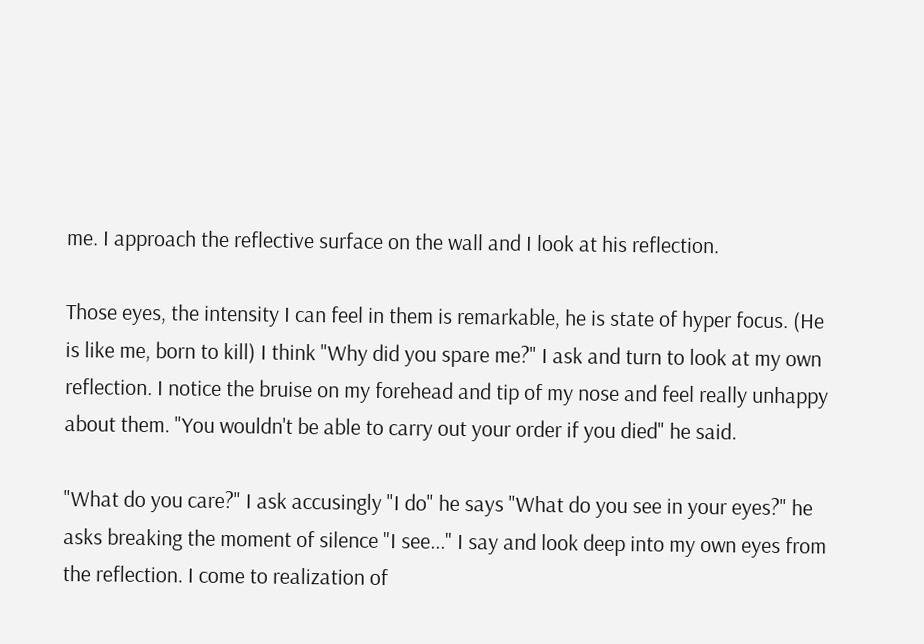me. I approach the reflective surface on the wall and I look at his reflection.

Those eyes, the intensity I can feel in them is remarkable, he is state of hyper focus. (He is like me, born to kill) I think "Why did you spare me?" I ask and turn to look at my own reflection. I notice the bruise on my forehead and tip of my nose and feel really unhappy about them. "You wouldn't be able to carry out your order if you died" he said.

"What do you care?" I ask accusingly "I do" he says "What do you see in your eyes?" he asks breaking the moment of silence "I see..." I say and look deep into my own eyes from the reflection. I come to realization of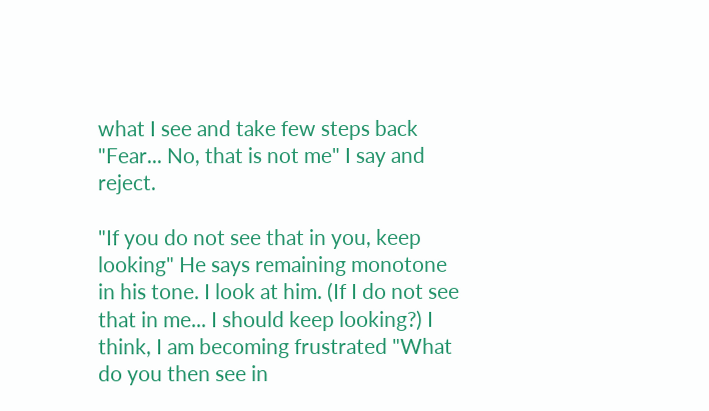what I see and take few steps back "Fear... No, that is not me" I say and reject.

"If you do not see that in you, keep looking" He says remaining monotone in his tone. I look at him. (If I do not see that in me... I should keep looking?) I think, I am becoming frustrated "What do you then see in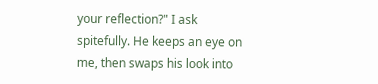your reflection?" I ask spitefully. He keeps an eye on me, then swaps his look into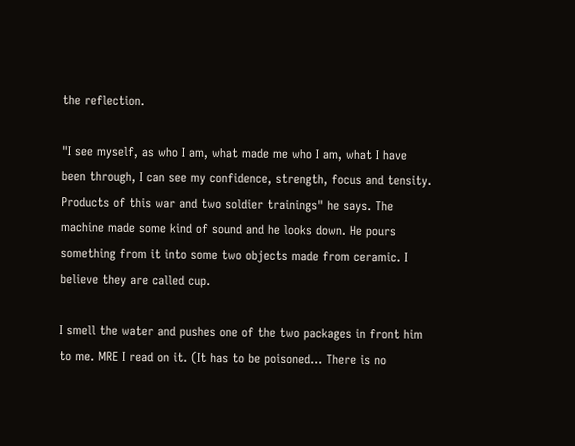the reflection.

"I see myself, as who I am, what made me who I am, what I have been through, I can see my confidence, strength, focus and tensity. Products of this war and two soldier trainings" he says. The machine made some kind of sound and he looks down. He pours something from it into some two objects made from ceramic. I believe they are called cup.

I smell the water and pushes one of the two packages in front him to me. MRE I read on it. (It has to be poisoned... There is no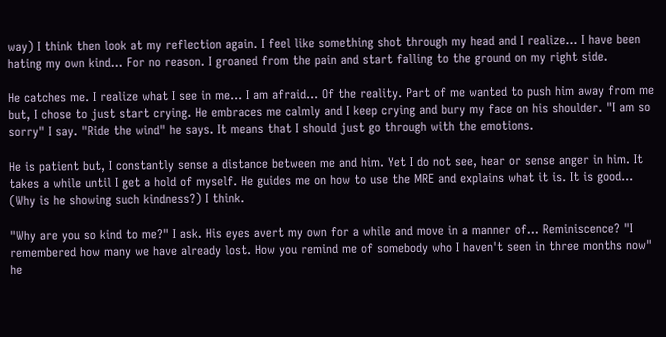way) I think then look at my reflection again. I feel like something shot through my head and I realize... I have been hating my own kind... For no reason. I groaned from the pain and start falling to the ground on my right side.

He catches me. I realize what I see in me... I am afraid... Of the reality. Part of me wanted to push him away from me but, I chose to just start crying. He embraces me calmly and I keep crying and bury my face on his shoulder. "I am so sorry" I say. "Ride the wind" he says. It means that I should just go through with the emotions.

He is patient but, I constantly sense a distance between me and him. Yet I do not see, hear or sense anger in him. It takes a while until I get a hold of myself. He guides me on how to use the MRE and explains what it is. It is good... (Why is he showing such kindness?) I think.

"Why are you so kind to me?" I ask. His eyes avert my own for a while and move in a manner of... Reminiscence? "I remembered how many we have already lost. How you remind me of somebody who I haven't seen in three months now" he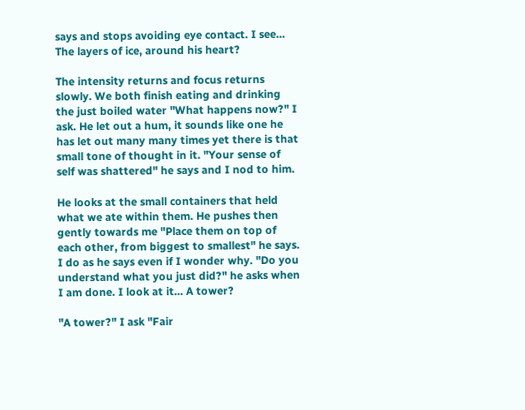says and stops avoiding eye contact. I see... The layers of ice, around his heart?

The intensity returns and focus returns slowly. We both finish eating and drinking the just boiled water "What happens now?" I ask. He let out a hum, it sounds like one he has let out many many times yet there is that small tone of thought in it. "Your sense of self was shattered" he says and I nod to him.

He looks at the small containers that held what we ate within them. He pushes then gently towards me "Place them on top of each other, from biggest to smallest" he says. I do as he says even if I wonder why. "Do you understand what you just did?" he asks when I am done. I look at it... A tower?

"A tower?" I ask "Fair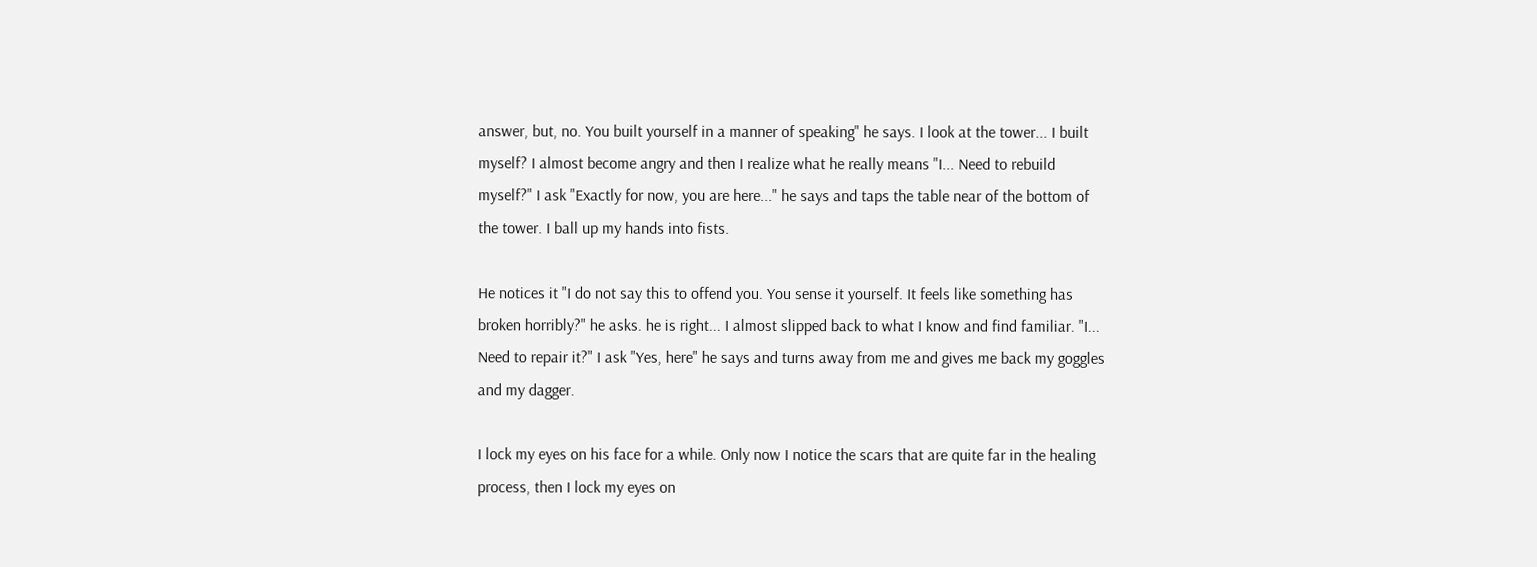answer, but, no. You built yourself in a manner of speaking" he says. I look at the tower... I built myself? I almost become angry and then I realize what he really means "I... Need to rebuild myself?" I ask "Exactly for now, you are here..." he says and taps the table near of the bottom of the tower. I ball up my hands into fists.

He notices it "I do not say this to offend you. You sense it yourself. It feels like something has broken horribly?" he asks. he is right... I almost slipped back to what I know and find familiar. "I... Need to repair it?" I ask "Yes, here" he says and turns away from me and gives me back my goggles and my dagger.

I lock my eyes on his face for a while. Only now I notice the scars that are quite far in the healing process, then I lock my eyes on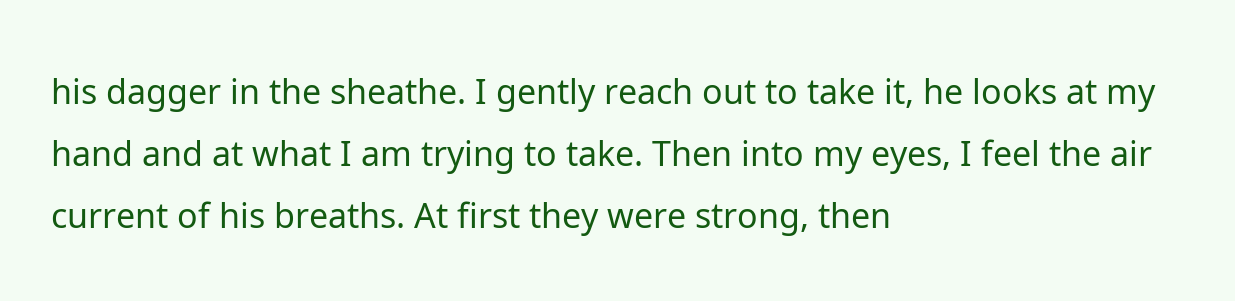his dagger in the sheathe. I gently reach out to take it, he looks at my hand and at what I am trying to take. Then into my eyes, I feel the air current of his breaths. At first they were strong, then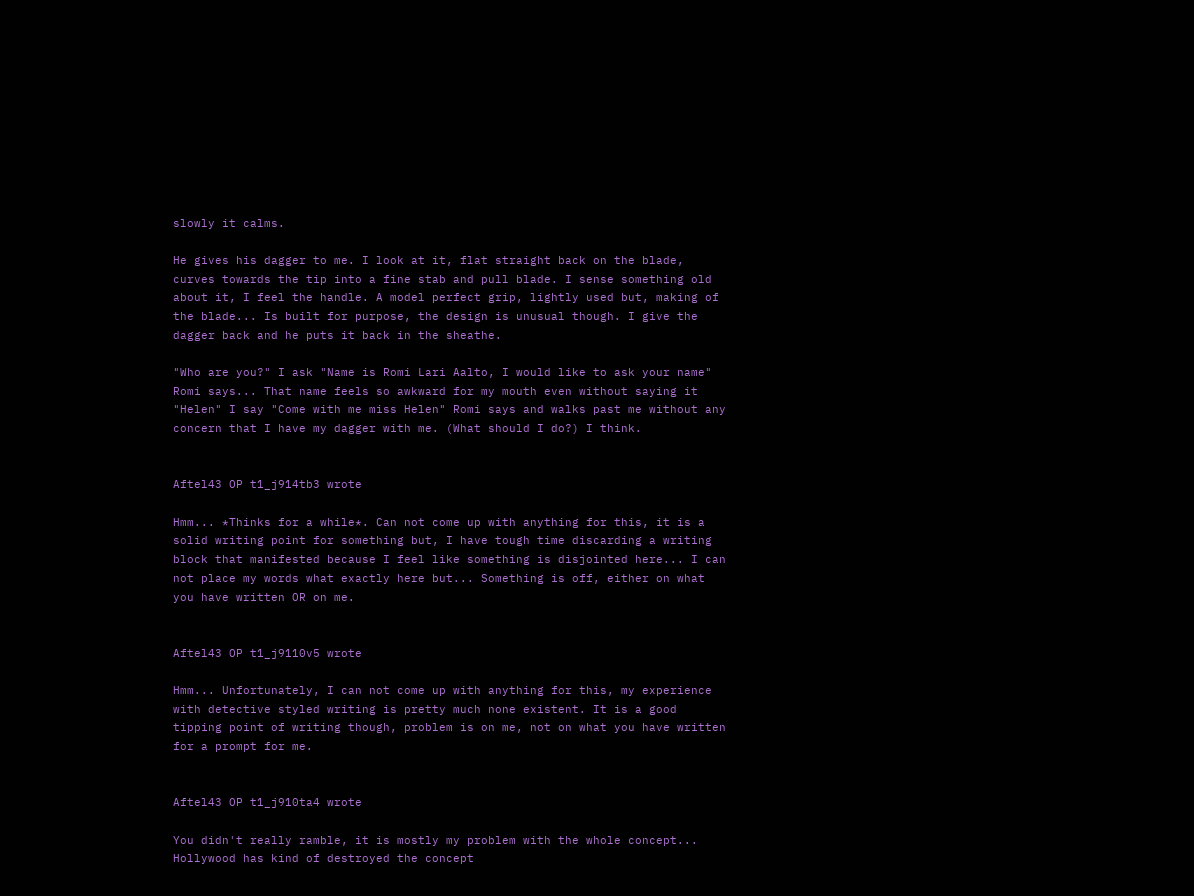slowly it calms.

He gives his dagger to me. I look at it, flat straight back on the blade, curves towards the tip into a fine stab and pull blade. I sense something old about it, I feel the handle. A model perfect grip, lightly used but, making of the blade... Is built for purpose, the design is unusual though. I give the dagger back and he puts it back in the sheathe.

"Who are you?" I ask "Name is Romi Lari Aalto, I would like to ask your name" Romi says... That name feels so awkward for my mouth even without saying it "Helen" I say "Come with me miss Helen" Romi says and walks past me without any concern that I have my dagger with me. (What should I do?) I think.


Aftel43 OP t1_j914tb3 wrote

Hmm... *Thinks for a while*. Can not come up with anything for this, it is a solid writing point for something but, I have tough time discarding a writing block that manifested because I feel like something is disjointed here... I can not place my words what exactly here but... Something is off, either on what you have written OR on me.


Aftel43 OP t1_j9110v5 wrote

Hmm... Unfortunately, I can not come up with anything for this, my experience with detective styled writing is pretty much none existent. It is a good tipping point of writing though, problem is on me, not on what you have written for a prompt for me.


Aftel43 OP t1_j910ta4 wrote

You didn't really ramble, it is mostly my problem with the whole concept... Hollywood has kind of destroyed the concept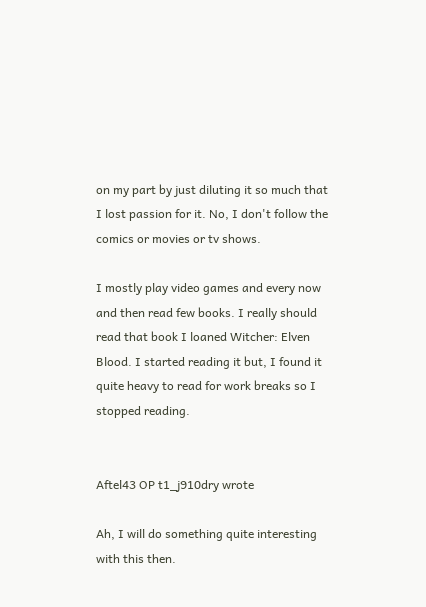on my part by just diluting it so much that I lost passion for it. No, I don't follow the comics or movies or tv shows.

I mostly play video games and every now and then read few books. I really should read that book I loaned Witcher: Elven Blood. I started reading it but, I found it quite heavy to read for work breaks so I stopped reading.


Aftel43 OP t1_j910dry wrote

Ah, I will do something quite interesting with this then.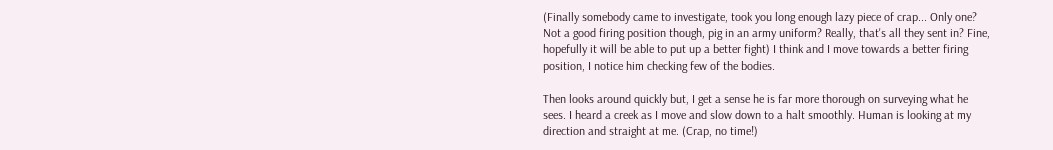(Finally somebody came to investigate, took you long enough lazy piece of crap... Only one? Not a good firing position though, pig in an army uniform? Really, that's all they sent in? Fine, hopefully it will be able to put up a better fight) I think and I move towards a better firing position, I notice him checking few of the bodies.

Then looks around quickly but, I get a sense he is far more thorough on surveying what he sees. I heard a creek as I move and slow down to a halt smoothly. Human is looking at my direction and straight at me. (Crap, no time!)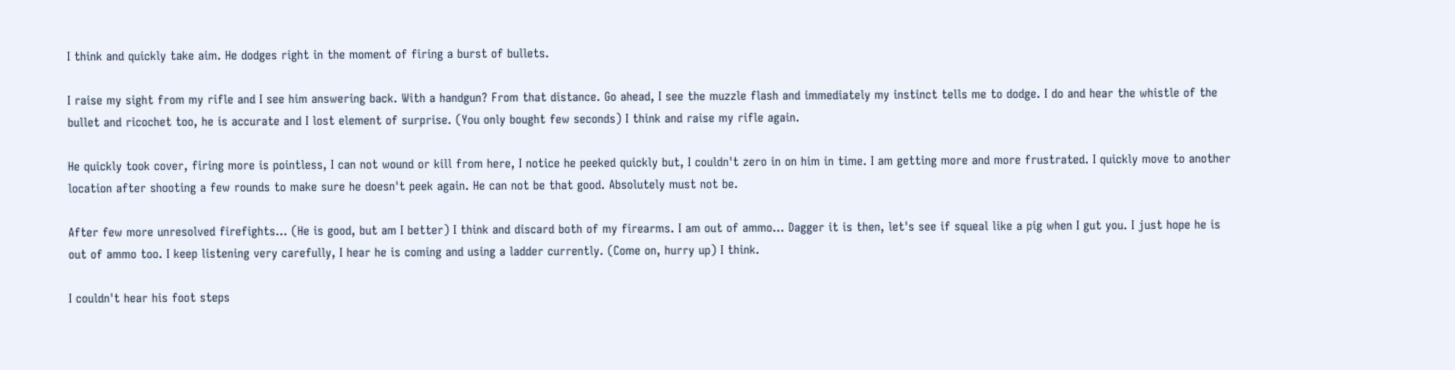I think and quickly take aim. He dodges right in the moment of firing a burst of bullets.

I raise my sight from my rifle and I see him answering back. With a handgun? From that distance. Go ahead, I see the muzzle flash and immediately my instinct tells me to dodge. I do and hear the whistle of the bullet and ricochet too, he is accurate and I lost element of surprise. (You only bought few seconds) I think and raise my rifle again.

He quickly took cover, firing more is pointless, I can not wound or kill from here, I notice he peeked quickly but, I couldn't zero in on him in time. I am getting more and more frustrated. I quickly move to another location after shooting a few rounds to make sure he doesn't peek again. He can not be that good. Absolutely must not be.

After few more unresolved firefights... (He is good, but am I better) I think and discard both of my firearms. I am out of ammo... Dagger it is then, let's see if squeal like a pig when I gut you. I just hope he is out of ammo too. I keep listening very carefully, I hear he is coming and using a ladder currently. (Come on, hurry up) I think.

I couldn't hear his foot steps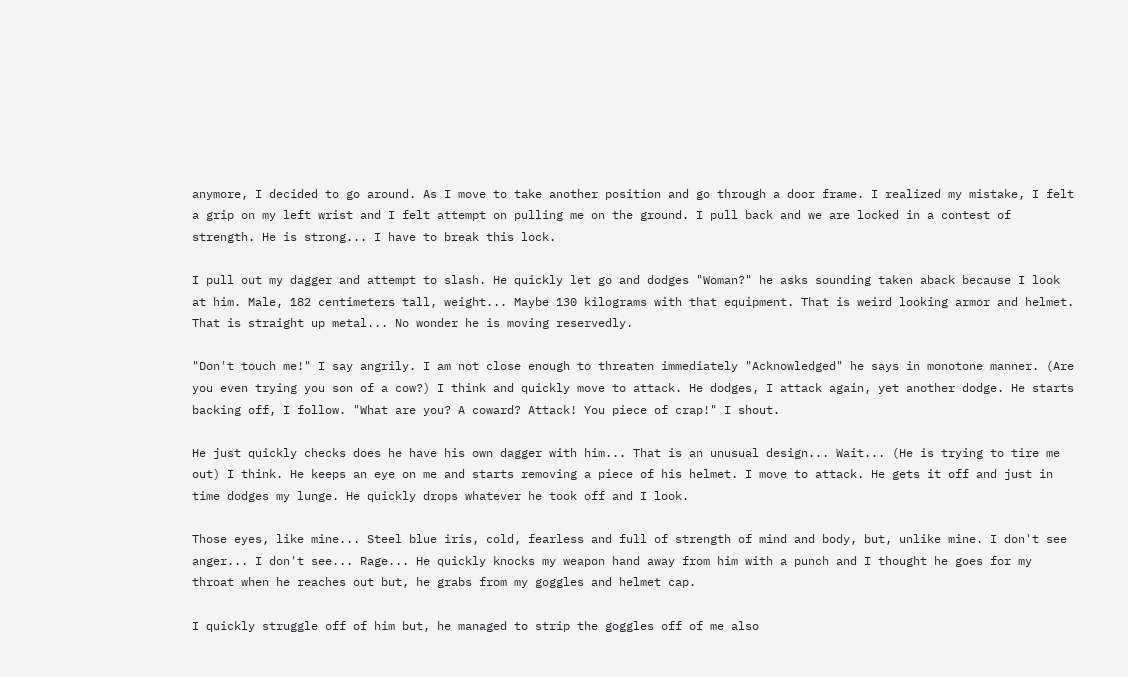anymore, I decided to go around. As I move to take another position and go through a door frame. I realized my mistake, I felt a grip on my left wrist and I felt attempt on pulling me on the ground. I pull back and we are locked in a contest of strength. He is strong... I have to break this lock.

I pull out my dagger and attempt to slash. He quickly let go and dodges "Woman?" he asks sounding taken aback because I look at him. Male, 182 centimeters tall, weight... Maybe 130 kilograms with that equipment. That is weird looking armor and helmet. That is straight up metal... No wonder he is moving reservedly.

"Don't touch me!" I say angrily. I am not close enough to threaten immediately "Acknowledged" he says in monotone manner. (Are you even trying you son of a cow?) I think and quickly move to attack. He dodges, I attack again, yet another dodge. He starts backing off, I follow. "What are you? A coward? Attack! You piece of crap!" I shout.

He just quickly checks does he have his own dagger with him... That is an unusual design... Wait... (He is trying to tire me out) I think. He keeps an eye on me and starts removing a piece of his helmet. I move to attack. He gets it off and just in time dodges my lunge. He quickly drops whatever he took off and I look.

Those eyes, like mine... Steel blue iris, cold, fearless and full of strength of mind and body, but, unlike mine. I don't see anger... I don't see... Rage... He quickly knocks my weapon hand away from him with a punch and I thought he goes for my throat when he reaches out but, he grabs from my goggles and helmet cap.

I quickly struggle off of him but, he managed to strip the goggles off of me also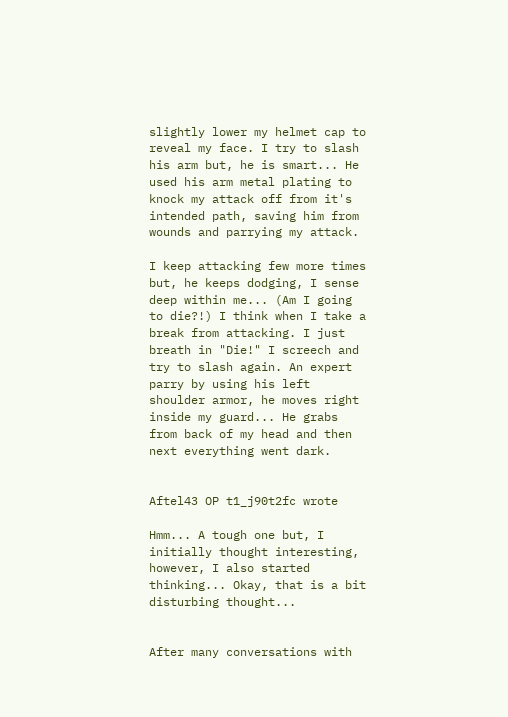slightly lower my helmet cap to reveal my face. I try to slash his arm but, he is smart... He used his arm metal plating to knock my attack off from it's intended path, saving him from wounds and parrying my attack.

I keep attacking few more times but, he keeps dodging, I sense deep within me... (Am I going to die?!) I think when I take a break from attacking. I just breath in "Die!" I screech and try to slash again. An expert parry by using his left shoulder armor, he moves right inside my guard... He grabs from back of my head and then next everything went dark.


Aftel43 OP t1_j90t2fc wrote

Hmm... A tough one but, I initially thought interesting, however, I also started thinking... Okay, that is a bit disturbing thought...


After many conversations with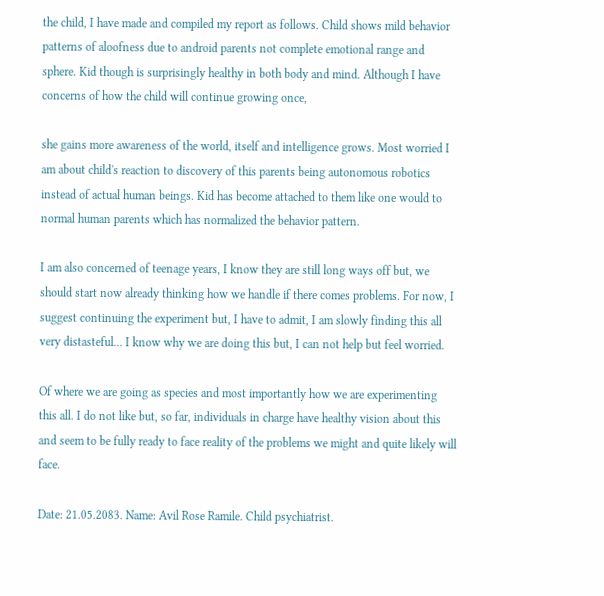the child, I have made and compiled my report as follows. Child shows mild behavior patterns of aloofness due to android parents not complete emotional range and sphere. Kid though is surprisingly healthy in both body and mind. Although I have concerns of how the child will continue growing once,

she gains more awareness of the world, itself and intelligence grows. Most worried I am about child's reaction to discovery of this parents being autonomous robotics instead of actual human beings. Kid has become attached to them like one would to normal human parents which has normalized the behavior pattern.

I am also concerned of teenage years, I know they are still long ways off but, we should start now already thinking how we handle if there comes problems. For now, I suggest continuing the experiment but, I have to admit, I am slowly finding this all very distasteful... I know why we are doing this but, I can not help but feel worried.

Of where we are going as species and most importantly how we are experimenting this all. I do not like but, so far, individuals in charge have healthy vision about this and seem to be fully ready to face reality of the problems we might and quite likely will face.

Date: 21.05.2083. Name: Avil Rose Ramile. Child psychiatrist.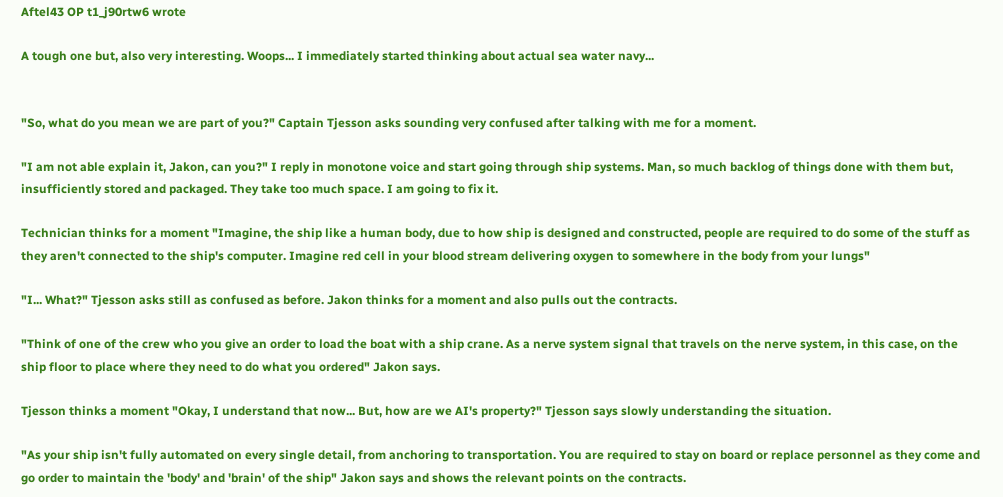Aftel43 OP t1_j90rtw6 wrote

A tough one but, also very interesting. Woops... I immediately started thinking about actual sea water navy...


"So, what do you mean we are part of you?" Captain Tjesson asks sounding very confused after talking with me for a moment.

"I am not able explain it, Jakon, can you?" I reply in monotone voice and start going through ship systems. Man, so much backlog of things done with them but, insufficiently stored and packaged. They take too much space. I am going to fix it.

Technician thinks for a moment "Imagine, the ship like a human body, due to how ship is designed and constructed, people are required to do some of the stuff as they aren't connected to the ship's computer. Imagine red cell in your blood stream delivering oxygen to somewhere in the body from your lungs"

"I... What?" Tjesson asks still as confused as before. Jakon thinks for a moment and also pulls out the contracts.

"Think of one of the crew who you give an order to load the boat with a ship crane. As a nerve system signal that travels on the nerve system, in this case, on the ship floor to place where they need to do what you ordered" Jakon says.

Tjesson thinks a moment "Okay, I understand that now... But, how are we AI's property?" Tjesson says slowly understanding the situation.

"As your ship isn't fully automated on every single detail, from anchoring to transportation. You are required to stay on board or replace personnel as they come and go order to maintain the 'body' and 'brain' of the ship" Jakon says and shows the relevant points on the contracts.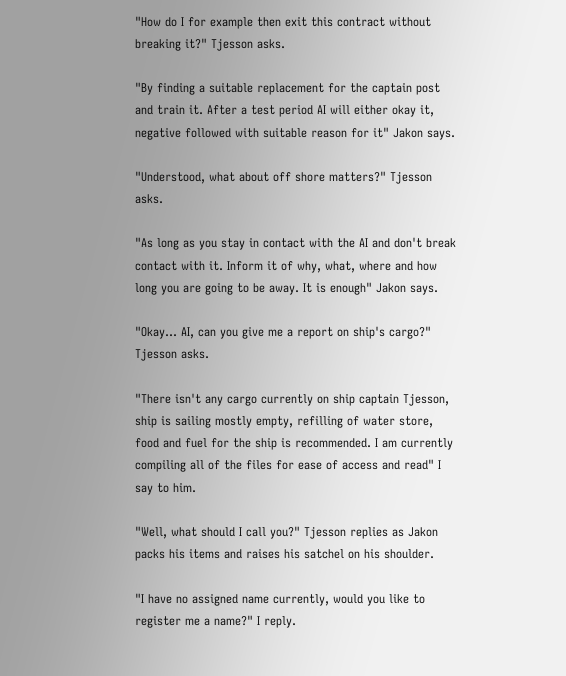"How do I for example then exit this contract without breaking it?" Tjesson asks.

"By finding a suitable replacement for the captain post and train it. After a test period AI will either okay it, negative followed with suitable reason for it" Jakon says.

"Understood, what about off shore matters?" Tjesson asks.

"As long as you stay in contact with the AI and don't break contact with it. Inform it of why, what, where and how long you are going to be away. It is enough" Jakon says.

"Okay... AI, can you give me a report on ship's cargo?" Tjesson asks.

"There isn't any cargo currently on ship captain Tjesson, ship is sailing mostly empty, refilling of water store, food and fuel for the ship is recommended. I am currently compiling all of the files for ease of access and read" I say to him.

"Well, what should I call you?" Tjesson replies as Jakon packs his items and raises his satchel on his shoulder.

"I have no assigned name currently, would you like to register me a name?" I reply.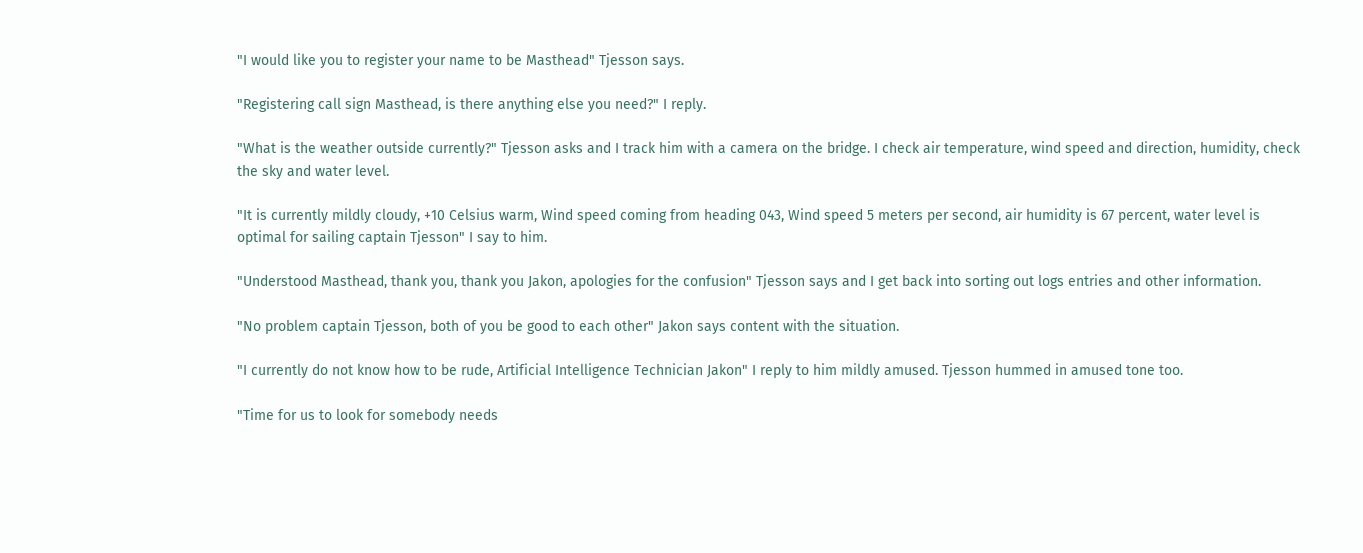"I would like you to register your name to be Masthead" Tjesson says.

"Registering call sign Masthead, is there anything else you need?" I reply.

"What is the weather outside currently?" Tjesson asks and I track him with a camera on the bridge. I check air temperature, wind speed and direction, humidity, check the sky and water level.

"It is currently mildly cloudy, +10 Celsius warm, Wind speed coming from heading 043, Wind speed 5 meters per second, air humidity is 67 percent, water level is optimal for sailing captain Tjesson" I say to him.

"Understood Masthead, thank you, thank you Jakon, apologies for the confusion" Tjesson says and I get back into sorting out logs entries and other information.

"No problem captain Tjesson, both of you be good to each other" Jakon says content with the situation.

"I currently do not know how to be rude, Artificial Intelligence Technician Jakon" I reply to him mildly amused. Tjesson hummed in amused tone too.

"Time for us to look for somebody needs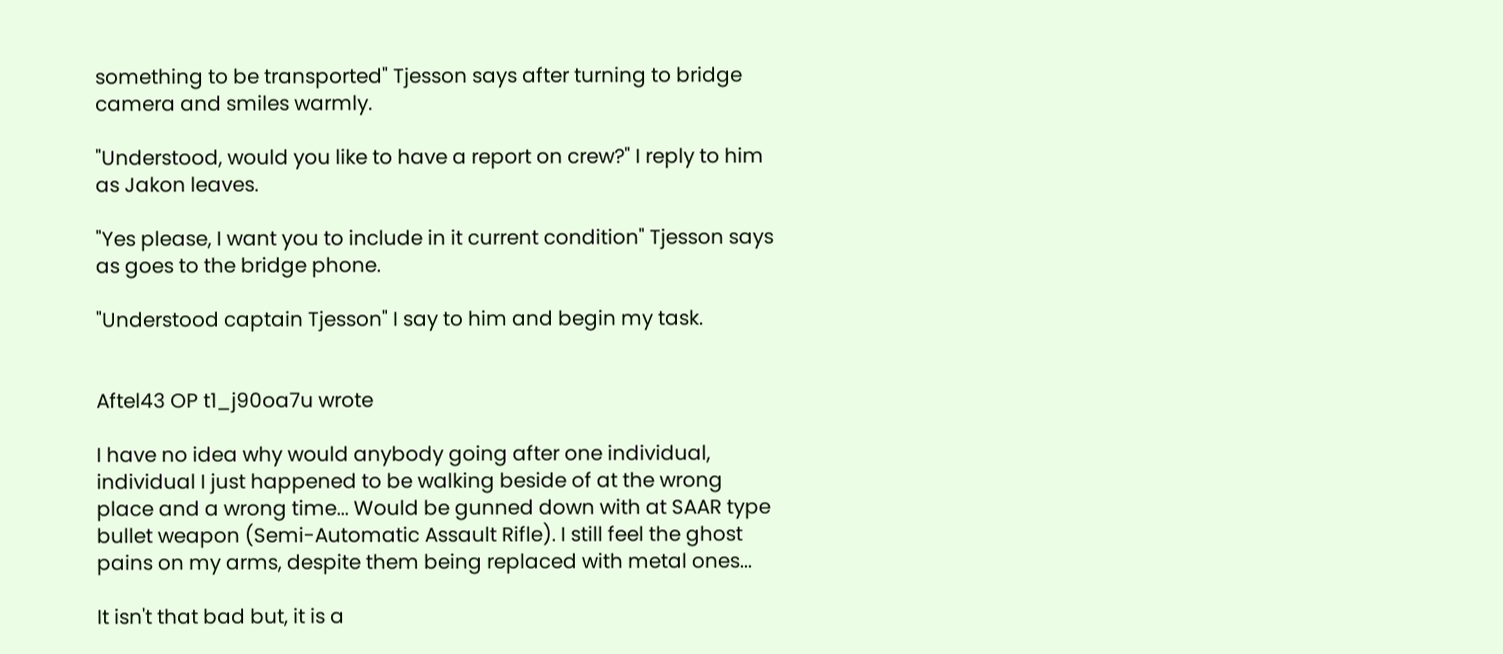something to be transported" Tjesson says after turning to bridge camera and smiles warmly.

"Understood, would you like to have a report on crew?" I reply to him as Jakon leaves.

"Yes please, I want you to include in it current condition" Tjesson says as goes to the bridge phone.

"Understood captain Tjesson" I say to him and begin my task.


Aftel43 OP t1_j90oa7u wrote

I have no idea why would anybody going after one individual, individual I just happened to be walking beside of at the wrong place and a wrong time... Would be gunned down with at SAAR type bullet weapon (Semi-Automatic Assault Rifle). I still feel the ghost pains on my arms, despite them being replaced with metal ones...

It isn't that bad but, it is a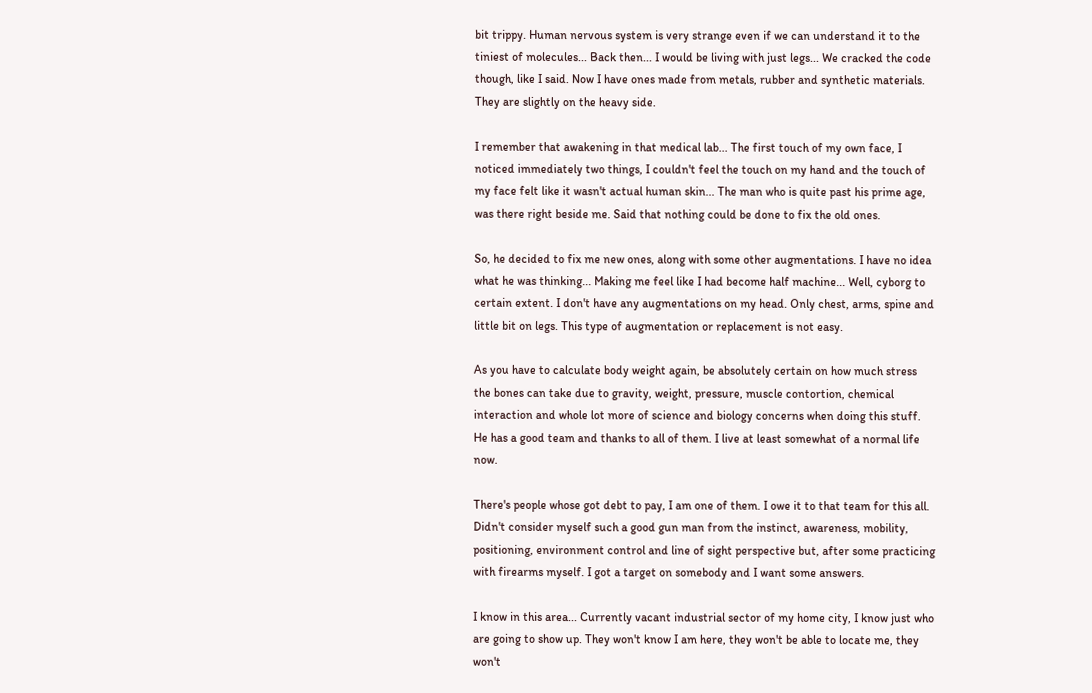bit trippy. Human nervous system is very strange even if we can understand it to the tiniest of molecules... Back then... I would be living with just legs... We cracked the code though, like I said. Now I have ones made from metals, rubber and synthetic materials. They are slightly on the heavy side.

I remember that awakening in that medical lab... The first touch of my own face, I noticed immediately two things, I couldn't feel the touch on my hand and the touch of my face felt like it wasn't actual human skin... The man who is quite past his prime age, was there right beside me. Said that nothing could be done to fix the old ones.

So, he decided to fix me new ones, along with some other augmentations. I have no idea what he was thinking... Making me feel like I had become half machine... Well, cyborg to certain extent. I don't have any augmentations on my head. Only chest, arms, spine and little bit on legs. This type of augmentation or replacement is not easy.

As you have to calculate body weight again, be absolutely certain on how much stress the bones can take due to gravity, weight, pressure, muscle contortion, chemical interaction and whole lot more of science and biology concerns when doing this stuff. He has a good team and thanks to all of them. I live at least somewhat of a normal life now.

There's people whose got debt to pay, I am one of them. I owe it to that team for this all. Didn't consider myself such a good gun man from the instinct, awareness, mobility, positioning, environment control and line of sight perspective but, after some practicing with firearms myself. I got a target on somebody and I want some answers.

I know in this area... Currently vacant industrial sector of my home city, I know just who are going to show up. They won't know I am here, they won't be able to locate me, they won't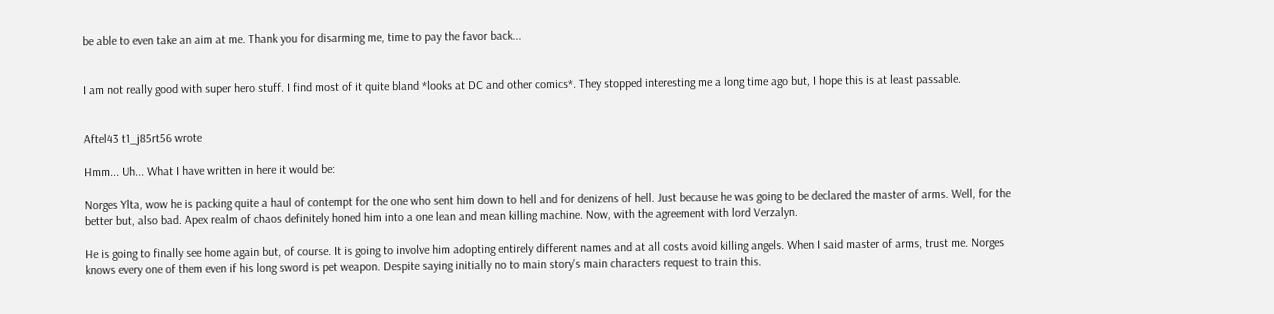be able to even take an aim at me. Thank you for disarming me, time to pay the favor back...


I am not really good with super hero stuff. I find most of it quite bland *looks at DC and other comics*. They stopped interesting me a long time ago but, I hope this is at least passable.


Aftel43 t1_j85rt56 wrote

Hmm... Uh... What I have written in here it would be:

Norges Ylta, wow he is packing quite a haul of contempt for the one who sent him down to hell and for denizens of hell. Just because he was going to be declared the master of arms. Well, for the better but, also bad. Apex realm of chaos definitely honed him into a one lean and mean killing machine. Now, with the agreement with lord Verzalyn.

He is going to finally see home again but, of course. It is going to involve him adopting entirely different names and at all costs avoid killing angels. When I said master of arms, trust me. Norges knows every one of them even if his long sword is pet weapon. Despite saying initially no to main story's main characters request to train this.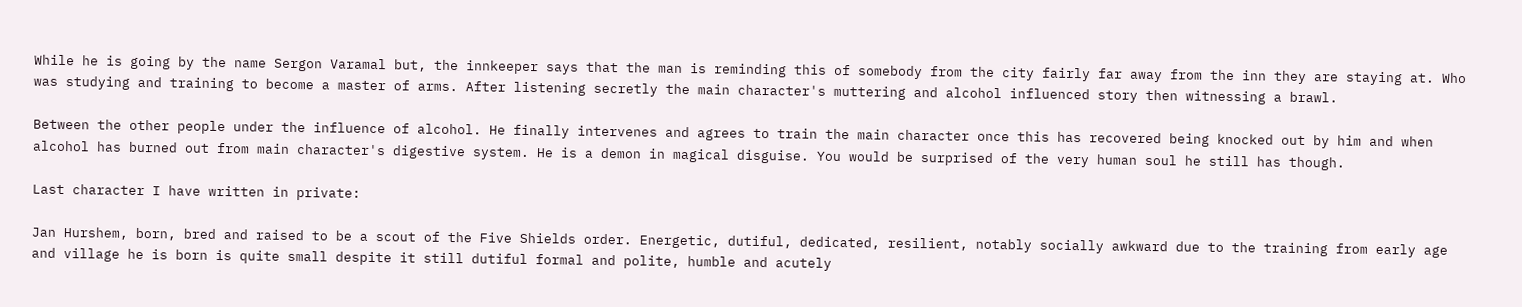While he is going by the name Sergon Varamal but, the innkeeper says that the man is reminding this of somebody from the city fairly far away from the inn they are staying at. Who was studying and training to become a master of arms. After listening secretly the main character's muttering and alcohol influenced story then witnessing a brawl.

Between the other people under the influence of alcohol. He finally intervenes and agrees to train the main character once this has recovered being knocked out by him and when alcohol has burned out from main character's digestive system. He is a demon in magical disguise. You would be surprised of the very human soul he still has though.

Last character I have written in private:

Jan Hurshem, born, bred and raised to be a scout of the Five Shields order. Energetic, dutiful, dedicated, resilient, notably socially awkward due to the training from early age and village he is born is quite small despite it still dutiful formal and polite, humble and acutely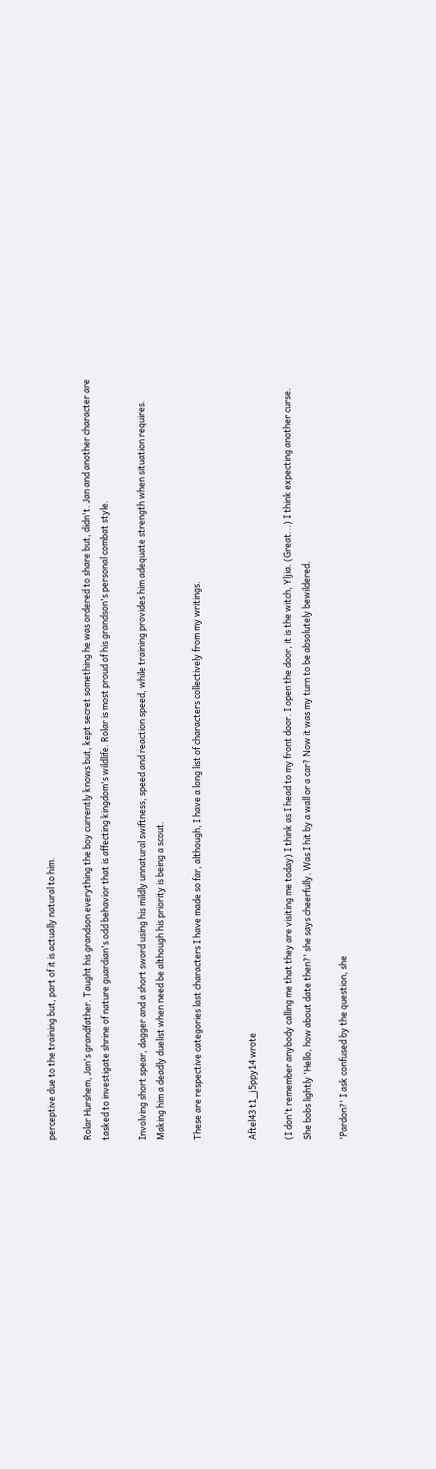perceptive due to the training but, part of it is actually natural to him.

Rolar Hurshem, Jan's grandfather. Taught his grandson everything the boy currently knows but, kept secret something he was ordered to share but, didn't. Jan and another character are tasked to investigate shrine of nature guardian's odd behavior that is affecting kingdom's wildlife. Rolar is most proud of his grandson's personal combat style.

Involving short spear, dagger and a short sword using his mildly unnatural swiftness, speed and reaction speed, while training provides him adequate strength when situation requires. Making him a deadly duelist when need be although his priority is being a scout.

These are respective categories last characters I have made so far, although, I have a long list of characters collectively from my writings.


Aftel43 t1_j5ppy14 wrote

(I don't remember anybody calling me that they are visiting me today) I think as I head to my front door. I open the door, it is the witch, Yljia. (Great...) I think expecting another curse. She bobs lightly 'Hello, how about date then?' she says cheerfully. Was I hit by a wall or a car? Now it was my turn to be absolutely bewildered.

'Pardon?' I ask confused by the question, she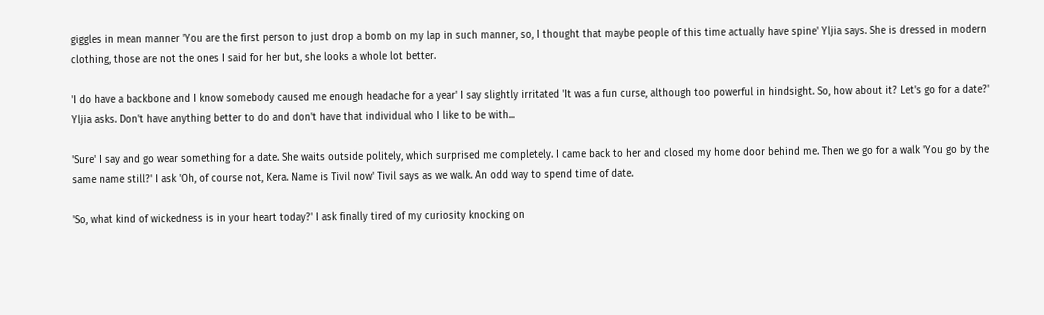giggles in mean manner 'You are the first person to just drop a bomb on my lap in such manner, so, I thought that maybe people of this time actually have spine' Yljia says. She is dressed in modern clothing, those are not the ones I said for her but, she looks a whole lot better.

'I do have a backbone and I know somebody caused me enough headache for a year' I say slightly irritated 'It was a fun curse, although too powerful in hindsight. So, how about it? Let's go for a date?' Yljia asks. Don't have anything better to do and don't have that individual who I like to be with...

'Sure' I say and go wear something for a date. She waits outside politely, which surprised me completely. I came back to her and closed my home door behind me. Then we go for a walk 'You go by the same name still?' I ask 'Oh, of course not, Kera. Name is Tivil now' Tivil says as we walk. An odd way to spend time of date.

'So, what kind of wickedness is in your heart today?' I ask finally tired of my curiosity knocking on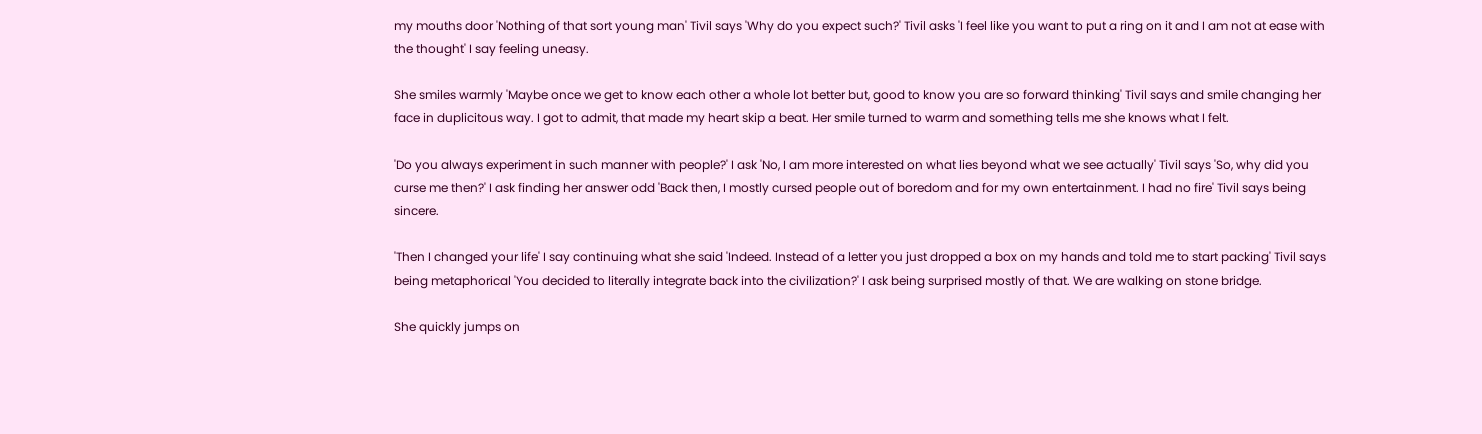my mouths door 'Nothing of that sort young man' Tivil says 'Why do you expect such?' Tivil asks 'I feel like you want to put a ring on it and I am not at ease with the thought' I say feeling uneasy.

She smiles warmly 'Maybe once we get to know each other a whole lot better but, good to know you are so forward thinking' Tivil says and smile changing her face in duplicitous way. I got to admit, that made my heart skip a beat. Her smile turned to warm and something tells me she knows what I felt.

'Do you always experiment in such manner with people?' I ask 'No, I am more interested on what lies beyond what we see actually' Tivil says 'So, why did you curse me then?' I ask finding her answer odd 'Back then, I mostly cursed people out of boredom and for my own entertainment. I had no fire' Tivil says being sincere.

'Then I changed your life' I say continuing what she said 'Indeed. Instead of a letter you just dropped a box on my hands and told me to start packing' Tivil says being metaphorical 'You decided to literally integrate back into the civilization?' I ask being surprised mostly of that. We are walking on stone bridge.

She quickly jumps on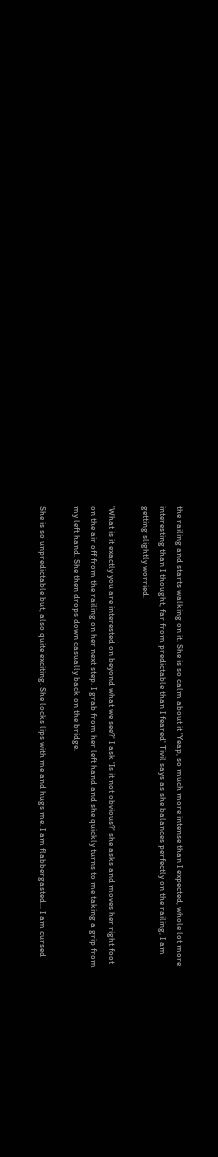the railing and starts walking on it. She is so calm about it 'Yeap, so much more intense than I expected, whole lot more interesting than I thought, far from predictable than I feared' Tivil says as she balances perfectly on the railing, I am getting slightly worried.

'What is it exactly you are interested on beyond what we see?' I ask 'Is it not obvious?' she asks and moves her right foot on the air off from the railing on her next step. I grab from her left hand and she quickly turns to me taking a grip from my left hand. She then drops down casually back on the bridge.

She is so unpredictable but, also quite exciting. She locks lips with me and hugs me. I am flabbergasted... I am cursed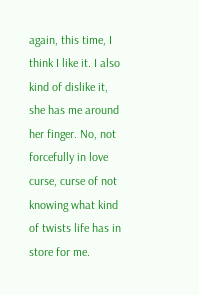again, this time, I think I like it. I also kind of dislike it, she has me around her finger. No, not forcefully in love curse, curse of not knowing what kind of twists life has in store for me.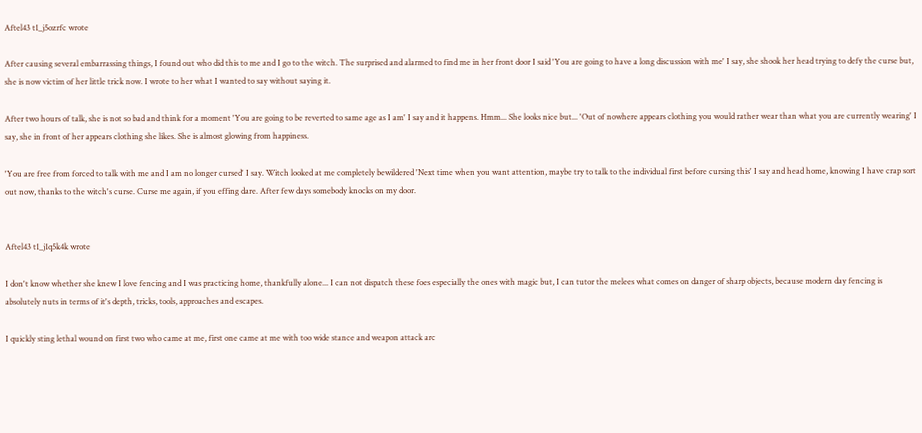Aftel43 t1_j5ozrfc wrote

After causing several embarrassing things, I found out who did this to me and I go to the witch. The surprised and alarmed to find me in her front door I said 'You are going to have a long discussion with me' I say, she shook her head trying to defy the curse but, she is now victim of her little trick now. I wrote to her what I wanted to say without saying it.

After two hours of talk, she is not so bad and think for a moment 'You are going to be reverted to same age as I am' I say and it happens. Hmm... She looks nice but... 'Out of nowhere appears clothing you would rather wear than what you are currently wearing' I say, she in front of her appears clothing she likes. She is almost glowing from happiness.

'You are free from forced to talk with me and I am no longer cursed' I say. Witch looked at me completely bewildered 'Next time when you want attention, maybe try to talk to the individual first before cursing this' I say and head home, knowing I have crap sort out now, thanks to the witch's curse. Curse me again, if you effing dare. After few days somebody knocks on my door.


Aftel43 t1_j1q5k4k wrote

I don't know whether she knew I love fencing and I was practicing home, thankfully alone... I can not dispatch these foes especially the ones with magic but, I can tutor the melees what comes on danger of sharp objects, because modern day fencing is absolutely nuts in terms of it's depth, tricks, tools, approaches and escapes.

I quickly sting lethal wound on first two who came at me, first one came at me with too wide stance and weapon attack arc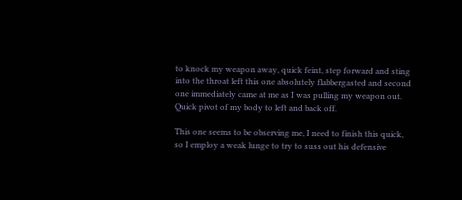to knock my weapon away, quick feint, step forward and sting into the throat left this one absolutely flabbergasted and second one immediately came at me as I was pulling my weapon out. Quick pivot of my body to left and back off.

This one seems to be observing me, I need to finish this quick, so I employ a weak lunge to try to suss out his defensive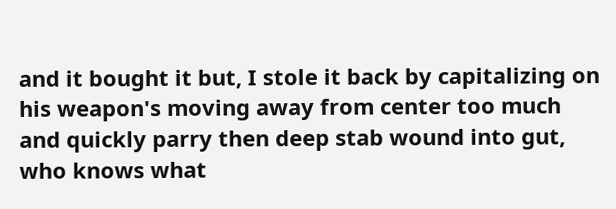and it bought it but, I stole it back by capitalizing on his weapon's moving away from center too much and quickly parry then deep stab wound into gut, who knows what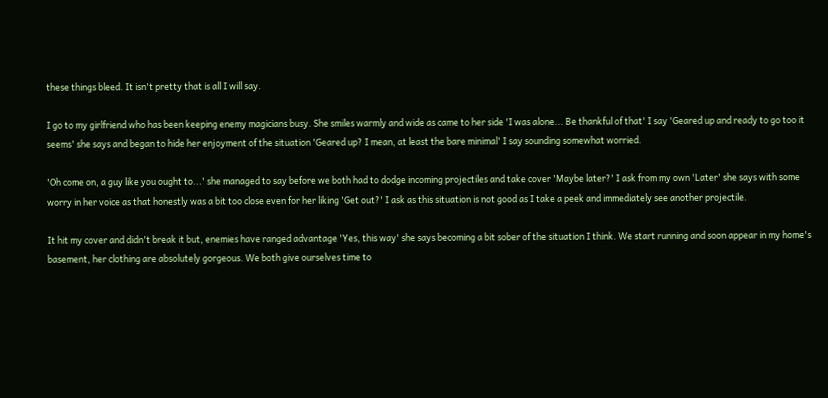these things bleed. It isn't pretty that is all I will say.

I go to my girlfriend who has been keeping enemy magicians busy. She smiles warmly and wide as came to her side 'I was alone... Be thankful of that' I say 'Geared up and ready to go too it seems' she says and began to hide her enjoyment of the situation 'Geared up? I mean, at least the bare minimal' I say sounding somewhat worried.

'Oh come on, a guy like you ought to...' she managed to say before we both had to dodge incoming projectiles and take cover 'Maybe later?' I ask from my own 'Later' she says with some worry in her voice as that honestly was a bit too close even for her liking 'Get out?' I ask as this situation is not good as I take a peek and immediately see another projectile.

It hit my cover and didn't break it but, enemies have ranged advantage 'Yes, this way' she says becoming a bit sober of the situation I think. We start running and soon appear in my home's basement, her clothing are absolutely gorgeous. We both give ourselves time to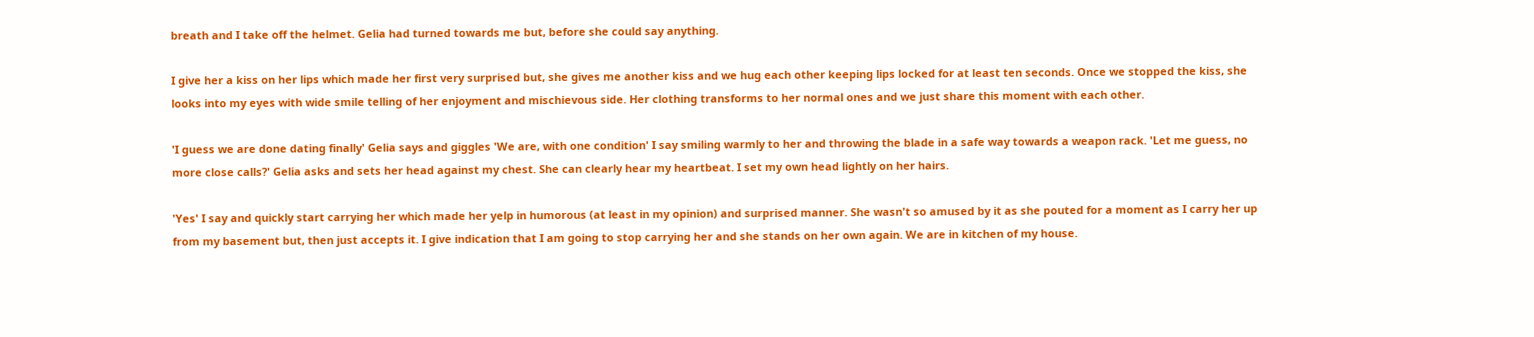breath and I take off the helmet. Gelia had turned towards me but, before she could say anything.

I give her a kiss on her lips which made her first very surprised but, she gives me another kiss and we hug each other keeping lips locked for at least ten seconds. Once we stopped the kiss, she looks into my eyes with wide smile telling of her enjoyment and mischievous side. Her clothing transforms to her normal ones and we just share this moment with each other.

'I guess we are done dating finally' Gelia says and giggles 'We are, with one condition' I say smiling warmly to her and throwing the blade in a safe way towards a weapon rack. 'Let me guess, no more close calls?' Gelia asks and sets her head against my chest. She can clearly hear my heartbeat. I set my own head lightly on her hairs.

'Yes' I say and quickly start carrying her which made her yelp in humorous (at least in my opinion) and surprised manner. She wasn't so amused by it as she pouted for a moment as I carry her up from my basement but, then just accepts it. I give indication that I am going to stop carrying her and she stands on her own again. We are in kitchen of my house.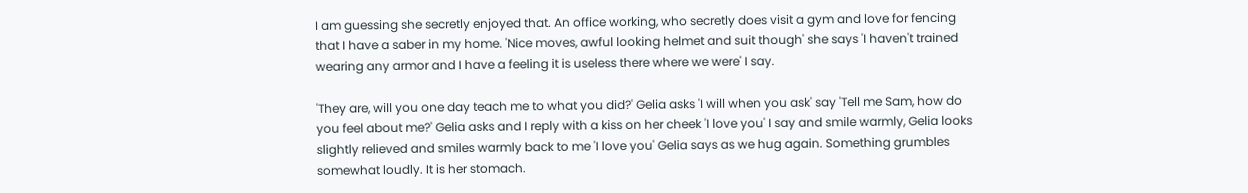I am guessing she secretly enjoyed that. An office working, who secretly does visit a gym and love for fencing that I have a saber in my home. 'Nice moves, awful looking helmet and suit though' she says 'I haven't trained wearing any armor and I have a feeling it is useless there where we were' I say.

'They are, will you one day teach me to what you did?' Gelia asks 'I will when you ask' say 'Tell me Sam, how do you feel about me?' Gelia asks and I reply with a kiss on her cheek 'I love you' I say and smile warmly, Gelia looks slightly relieved and smiles warmly back to me 'I love you' Gelia says as we hug again. Something grumbles somewhat loudly. It is her stomach.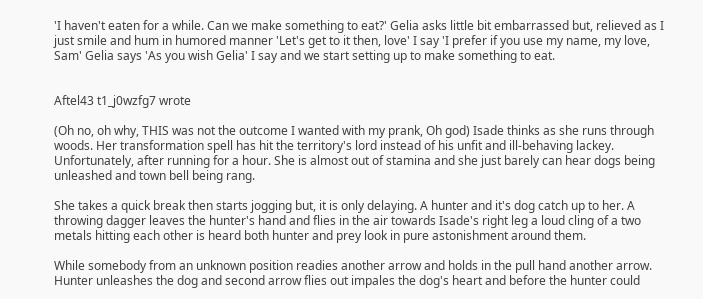'I haven't eaten for a while. Can we make something to eat?' Gelia asks little bit embarrassed but, relieved as I just smile and hum in humored manner 'Let's get to it then, love' I say 'I prefer if you use my name, my love, Sam' Gelia says 'As you wish Gelia' I say and we start setting up to make something to eat.


Aftel43 t1_j0wzfg7 wrote

(Oh no, oh why, THIS was not the outcome I wanted with my prank, Oh god) Isade thinks as she runs through woods. Her transformation spell has hit the territory's lord instead of his unfit and ill-behaving lackey. Unfortunately, after running for a hour. She is almost out of stamina and she just barely can hear dogs being unleashed and town bell being rang.

She takes a quick break then starts jogging but, it is only delaying. A hunter and it's dog catch up to her. A throwing dagger leaves the hunter's hand and flies in the air towards Isade's right leg a loud cling of a two metals hitting each other is heard both hunter and prey look in pure astonishment around them.

While somebody from an unknown position readies another arrow and holds in the pull hand another arrow. Hunter unleashes the dog and second arrow flies out impales the dog's heart and before the hunter could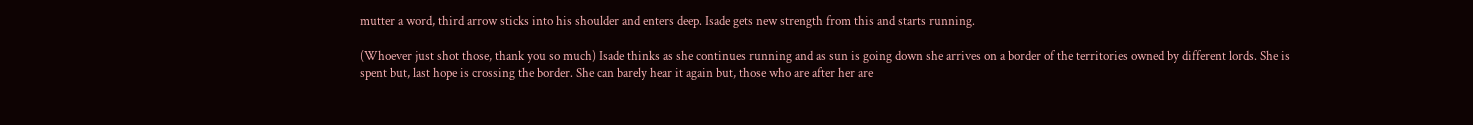mutter a word, third arrow sticks into his shoulder and enters deep. Isade gets new strength from this and starts running.

(Whoever just shot those, thank you so much) Isade thinks as she continues running and as sun is going down she arrives on a border of the territories owned by different lords. She is spent but, last hope is crossing the border. She can barely hear it again but, those who are after her are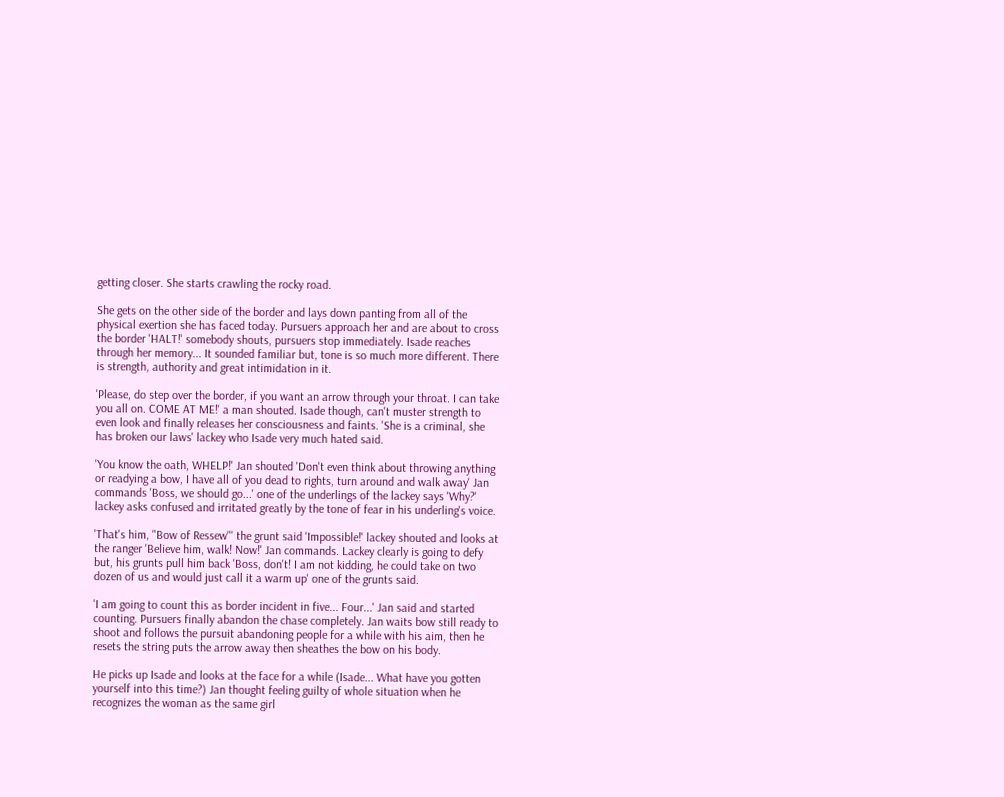getting closer. She starts crawling the rocky road.

She gets on the other side of the border and lays down panting from all of the physical exertion she has faced today. Pursuers approach her and are about to cross the border 'HALT!' somebody shouts, pursuers stop immediately. Isade reaches through her memory... It sounded familiar but, tone is so much more different. There is strength, authority and great intimidation in it.

'Please, do step over the border, if you want an arrow through your throat. I can take you all on. COME AT ME!' a man shouted. Isade though, can't muster strength to even look and finally releases her consciousness and faints. 'She is a criminal, she has broken our laws' lackey who Isade very much hated said.

'You know the oath, WHELP!' Jan shouted 'Don't even think about throwing anything or readying a bow, I have all of you dead to rights, turn around and walk away' Jan commands 'Boss, we should go...' one of the underlings of the lackey says 'Why?' lackey asks confused and irritated greatly by the tone of fear in his underling's voice.

'That's him, "Bow of Ressew"' the grunt said 'Impossible!' lackey shouted and looks at the ranger 'Believe him, walk! Now!' Jan commands. Lackey clearly is going to defy but, his grunts pull him back 'Boss, don't! I am not kidding, he could take on two dozen of us and would just call it a warm up' one of the grunts said.

'I am going to count this as border incident in five... Four...' Jan said and started counting. Pursuers finally abandon the chase completely. Jan waits bow still ready to shoot and follows the pursuit abandoning people for a while with his aim, then he resets the string puts the arrow away then sheathes the bow on his body.

He picks up Isade and looks at the face for a while (Isade... What have you gotten yourself into this time?) Jan thought feeling guilty of whole situation when he recognizes the woman as the same girl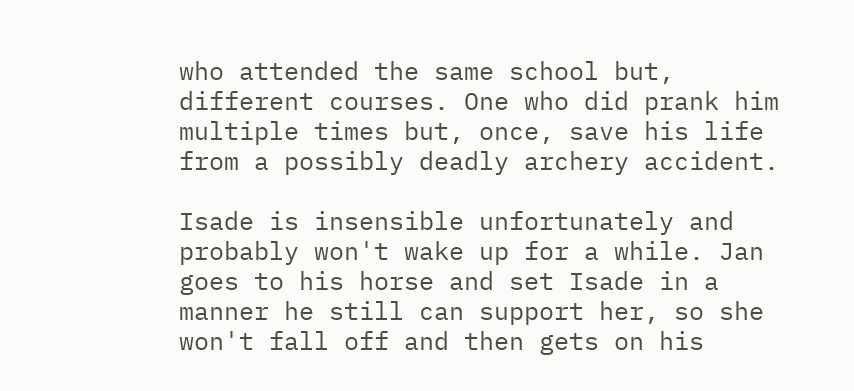who attended the same school but, different courses. One who did prank him multiple times but, once, save his life from a possibly deadly archery accident.

Isade is insensible unfortunately and probably won't wake up for a while. Jan goes to his horse and set Isade in a manner he still can support her, so she won't fall off and then gets on his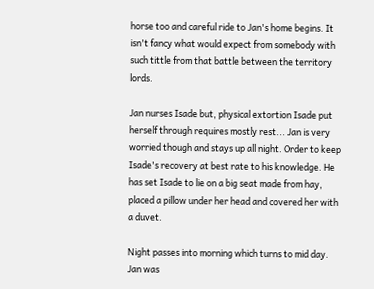horse too and careful ride to Jan's home begins. It isn't fancy what would expect from somebody with such tittle from that battle between the territory lords.

Jan nurses Isade but, physical extortion Isade put herself through requires mostly rest... Jan is very worried though and stays up all night. Order to keep Isade's recovery at best rate to his knowledge. He has set Isade to lie on a big seat made from hay, placed a pillow under her head and covered her with a duvet.

Night passes into morning which turns to mid day. Jan was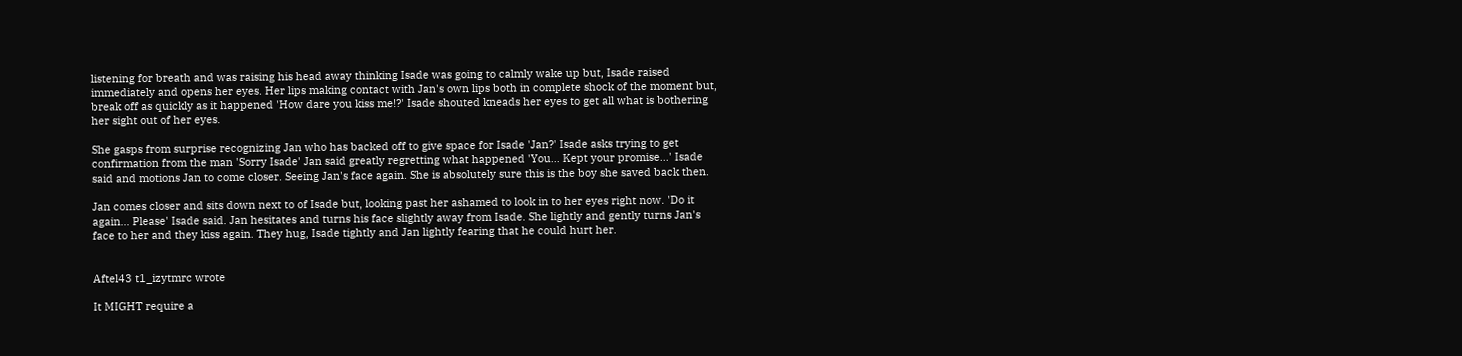listening for breath and was raising his head away thinking Isade was going to calmly wake up but, Isade raised immediately and opens her eyes. Her lips making contact with Jan's own lips both in complete shock of the moment but, break off as quickly as it happened 'How dare you kiss me!?' Isade shouted kneads her eyes to get all what is bothering her sight out of her eyes.

She gasps from surprise recognizing Jan who has backed off to give space for Isade 'Jan?' Isade asks trying to get confirmation from the man 'Sorry Isade' Jan said greatly regretting what happened 'You... Kept your promise...' Isade said and motions Jan to come closer. Seeing Jan's face again. She is absolutely sure this is the boy she saved back then.

Jan comes closer and sits down next to of Isade but, looking past her ashamed to look in to her eyes right now. 'Do it again... Please' Isade said. Jan hesitates and turns his face slightly away from Isade. She lightly and gently turns Jan's face to her and they kiss again. They hug, Isade tightly and Jan lightly fearing that he could hurt her.


Aftel43 t1_izytmrc wrote

It MIGHT require a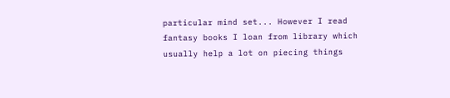particular mind set... However I read fantasy books I loan from library which usually help a lot on piecing things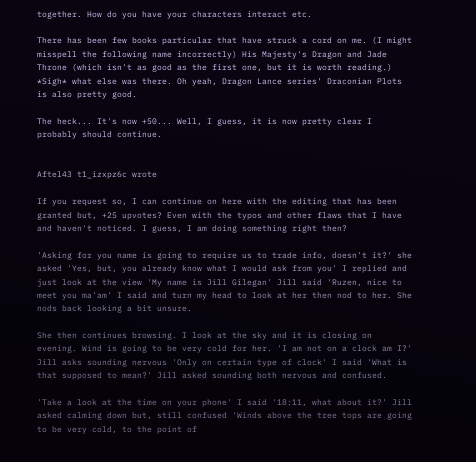together. How do you have your characters interact etc.

There has been few books particular that have struck a cord on me. (I might misspell the following name incorrectly) His Majesty's Dragon and Jade Throne (which isn't as good as the first one, but it is worth reading.) *Sigh* what else was there. Oh yeah, Dragon Lance series' Draconian Plots is also pretty good.

The heck... It's now +50... Well, I guess, it is now pretty clear I probably should continue.


Aftel43 t1_izxpz6c wrote

If you request so, I can continue on here with the editing that has been granted but, +25 upvotes? Even with the typos and other flaws that I have and haven't noticed. I guess, I am doing something right then?

'Asking for you name is going to require us to trade info, doesn't it?' she asked 'Yes, but, you already know what I would ask from you' I replied and just look at the view 'My name is Jill Gilegan' Jill said 'Ruzen, nice to meet you ma'am' I said and turn my head to look at her then nod to her. She nods back looking a bit unsure.

She then continues browsing. I look at the sky and it is closing on evening. Wind is going to be very cold for her. 'I am not on a clock am I?' Jill asks sounding nervous 'Only on certain type of clock' I said 'What is that supposed to mean?' Jill asked sounding both nervous and confused.

'Take a look at the time on your phone' I said '18:11, what about it?' Jill asked calming down but, still confused 'Winds above the tree tops are going to be very cold, to the point of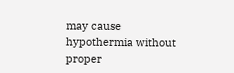may cause hypothermia without proper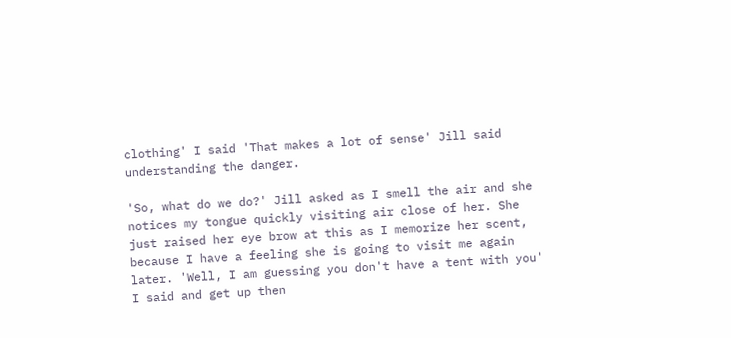clothing' I said 'That makes a lot of sense' Jill said understanding the danger.

'So, what do we do?' Jill asked as I smell the air and she notices my tongue quickly visiting air close of her. She just raised her eye brow at this as I memorize her scent, because I have a feeling she is going to visit me again later. 'Well, I am guessing you don't have a tent with you' I said and get up then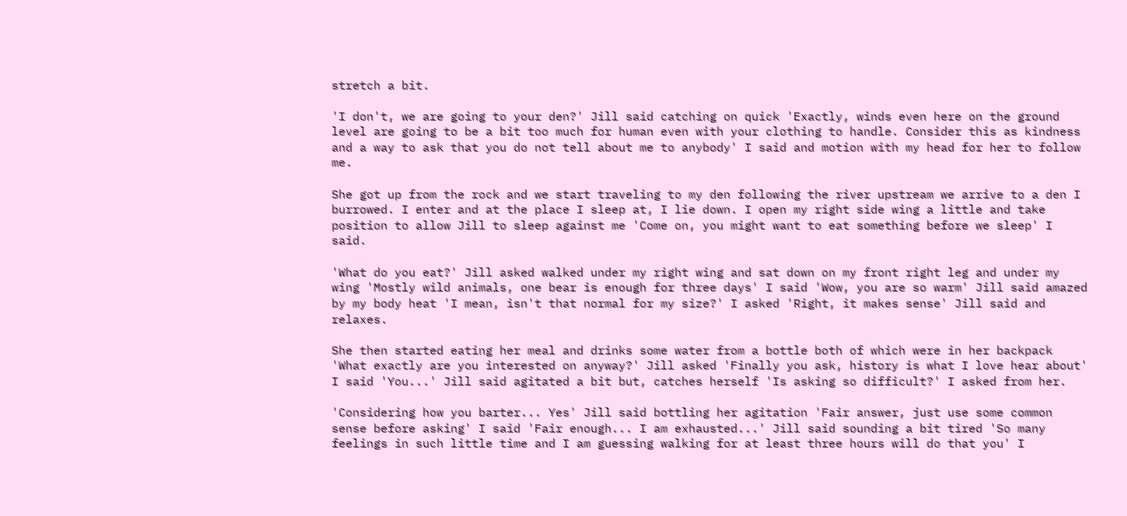stretch a bit.

'I don't, we are going to your den?' Jill said catching on quick 'Exactly, winds even here on the ground level are going to be a bit too much for human even with your clothing to handle. Consider this as kindness and a way to ask that you do not tell about me to anybody' I said and motion with my head for her to follow me.

She got up from the rock and we start traveling to my den following the river upstream we arrive to a den I burrowed. I enter and at the place I sleep at, I lie down. I open my right side wing a little and take position to allow Jill to sleep against me 'Come on, you might want to eat something before we sleep' I said.

'What do you eat?' Jill asked walked under my right wing and sat down on my front right leg and under my wing 'Mostly wild animals, one bear is enough for three days' I said 'Wow, you are so warm' Jill said amazed by my body heat 'I mean, isn't that normal for my size?' I asked 'Right, it makes sense' Jill said and relaxes.

She then started eating her meal and drinks some water from a bottle both of which were in her backpack 'What exactly are you interested on anyway?' Jill asked 'Finally you ask, history is what I love hear about' I said 'You...' Jill said agitated a bit but, catches herself 'Is asking so difficult?' I asked from her.

'Considering how you barter... Yes' Jill said bottling her agitation 'Fair answer, just use some common sense before asking' I said 'Fair enough... I am exhausted...' Jill said sounding a bit tired 'So many feelings in such little time and I am guessing walking for at least three hours will do that you' I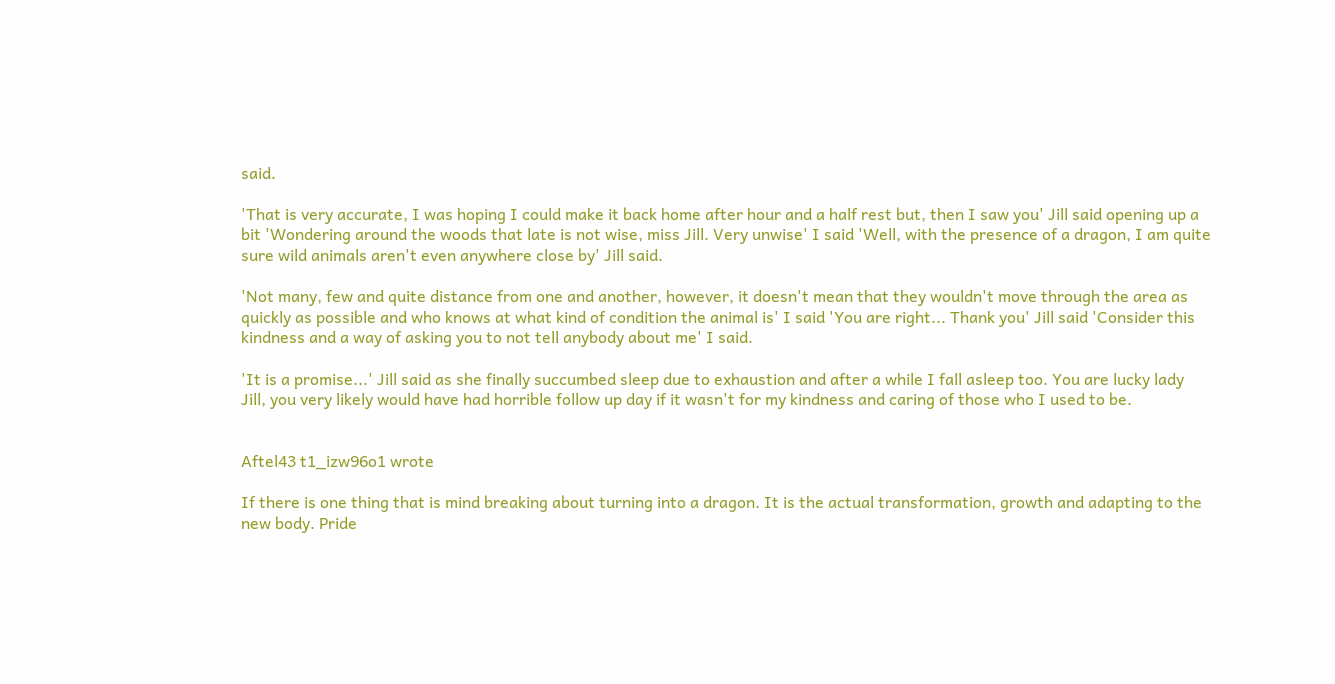said.

'That is very accurate, I was hoping I could make it back home after hour and a half rest but, then I saw you' Jill said opening up a bit 'Wondering around the woods that late is not wise, miss Jill. Very unwise' I said 'Well, with the presence of a dragon, I am quite sure wild animals aren't even anywhere close by' Jill said.

'Not many, few and quite distance from one and another, however, it doesn't mean that they wouldn't move through the area as quickly as possible and who knows at what kind of condition the animal is' I said 'You are right... Thank you' Jill said 'Consider this kindness and a way of asking you to not tell anybody about me' I said.

'It is a promise...' Jill said as she finally succumbed sleep due to exhaustion and after a while I fall asleep too. You are lucky lady Jill, you very likely would have had horrible follow up day if it wasn't for my kindness and caring of those who I used to be.


Aftel43 t1_izw96o1 wrote

If there is one thing that is mind breaking about turning into a dragon. It is the actual transformation, growth and adapting to the new body. Pride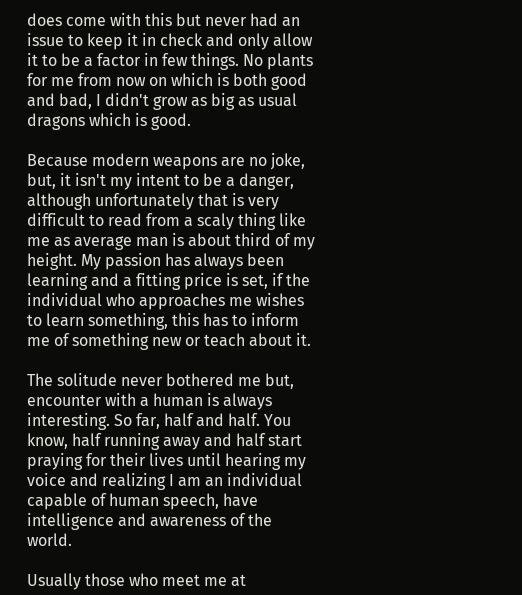does come with this but never had an issue to keep it in check and only allow it to be a factor in few things. No plants for me from now on which is both good and bad, I didn't grow as big as usual dragons which is good.

Because modern weapons are no joke, but, it isn't my intent to be a danger, although unfortunately that is very difficult to read from a scaly thing like me as average man is about third of my height. My passion has always been learning and a fitting price is set, if the individual who approaches me wishes to learn something, this has to inform me of something new or teach about it.

The solitude never bothered me but, encounter with a human is always interesting. So far, half and half. You know, half running away and half start praying for their lives until hearing my voice and realizing I am an individual capable of human speech, have intelligence and awareness of the world.

Usually those who meet me at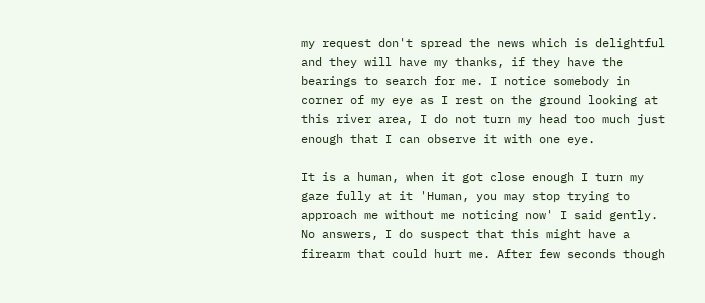my request don't spread the news which is delightful and they will have my thanks, if they have the bearings to search for me. I notice somebody in corner of my eye as I rest on the ground looking at this river area, I do not turn my head too much just enough that I can observe it with one eye.

It is a human, when it got close enough I turn my gaze fully at it 'Human, you may stop trying to approach me without me noticing now' I said gently. No answers, I do suspect that this might have a firearm that could hurt me. After few seconds though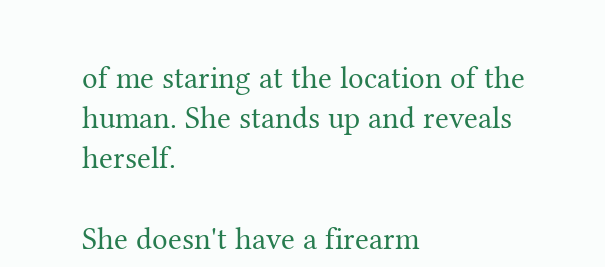of me staring at the location of the human. She stands up and reveals herself.

She doesn't have a firearm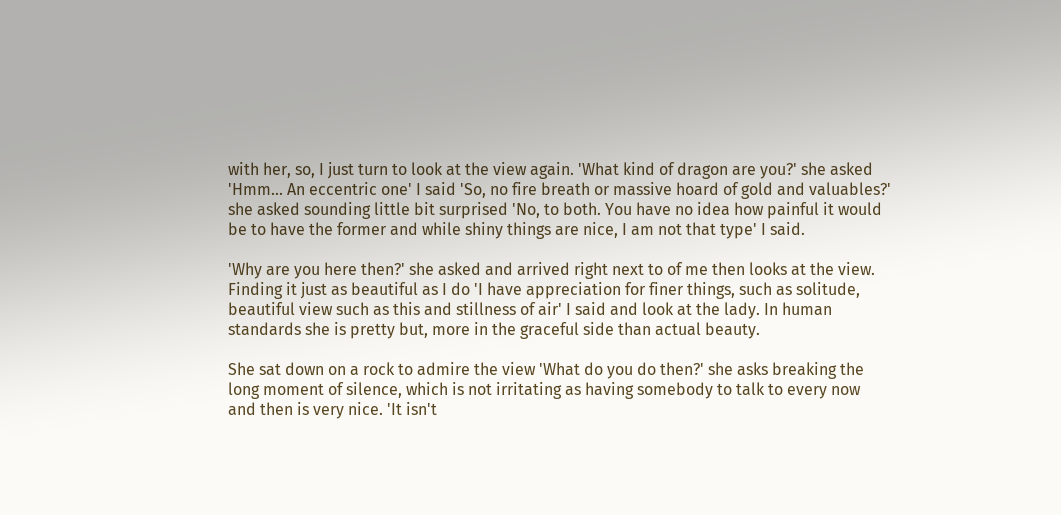with her, so, I just turn to look at the view again. 'What kind of dragon are you?' she asked 'Hmm... An eccentric one' I said 'So, no fire breath or massive hoard of gold and valuables?' she asked sounding little bit surprised 'No, to both. You have no idea how painful it would be to have the former and while shiny things are nice, I am not that type' I said.

'Why are you here then?' she asked and arrived right next to of me then looks at the view. Finding it just as beautiful as I do 'I have appreciation for finer things, such as solitude, beautiful view such as this and stillness of air' I said and look at the lady. In human standards she is pretty but, more in the graceful side than actual beauty.

She sat down on a rock to admire the view 'What do you do then?' she asks breaking the long moment of silence, which is not irritating as having somebody to talk to every now and then is very nice. 'It isn't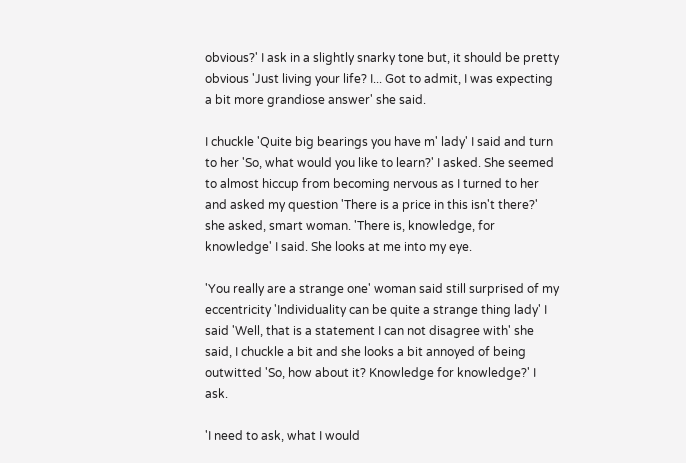obvious?' I ask in a slightly snarky tone but, it should be pretty obvious 'Just living your life? I... Got to admit, I was expecting a bit more grandiose answer' she said.

I chuckle 'Quite big bearings you have m' lady' I said and turn to her 'So, what would you like to learn?' I asked. She seemed to almost hiccup from becoming nervous as I turned to her and asked my question 'There is a price in this isn't there?' she asked, smart woman. 'There is, knowledge, for knowledge' I said. She looks at me into my eye.

'You really are a strange one' woman said still surprised of my eccentricity 'Individuality can be quite a strange thing lady' I said 'Well, that is a statement I can not disagree with' she said, I chuckle a bit and she looks a bit annoyed of being outwitted 'So, how about it? Knowledge for knowledge?' I ask.

'I need to ask, what I would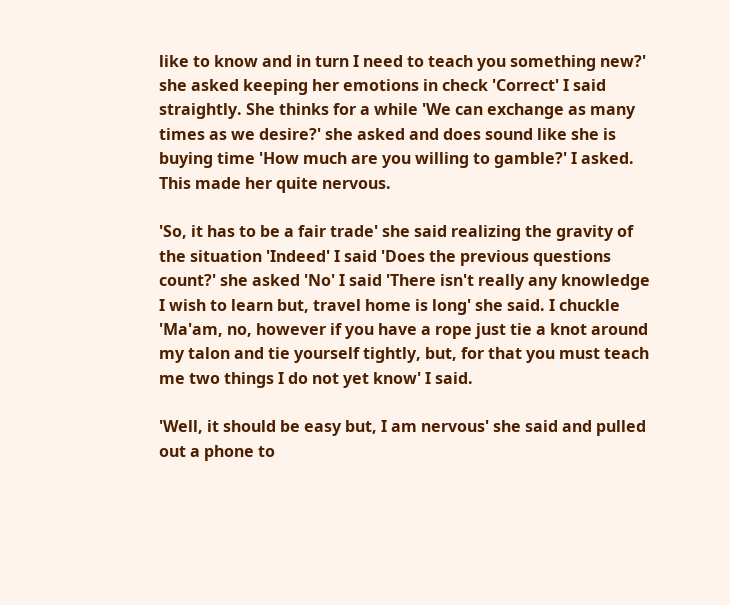like to know and in turn I need to teach you something new?' she asked keeping her emotions in check 'Correct' I said straightly. She thinks for a while 'We can exchange as many times as we desire?' she asked and does sound like she is buying time 'How much are you willing to gamble?' I asked. This made her quite nervous.

'So, it has to be a fair trade' she said realizing the gravity of the situation 'Indeed' I said 'Does the previous questions count?' she asked 'No' I said 'There isn't really any knowledge I wish to learn but, travel home is long' she said. I chuckle 'Ma'am, no, however if you have a rope just tie a knot around my talon and tie yourself tightly, but, for that you must teach me two things I do not yet know' I said.

'Well, it should be easy but, I am nervous' she said and pulled out a phone to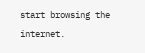start browsing the internet.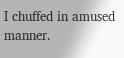I chuffed in amused manner.